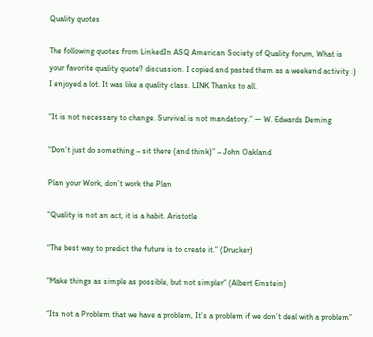Quality quotes

The following quotes from LinkedIn ASQ American Society of Quality forum, What is your favorite quality quote? discussion. I copied and pasted them as a weekend activity :) I enjoyed a lot. It was like a quality class. LINK Thanks to all.

“It is not necessary to change. Survival is not mandatory.” — W. Edwards Deming

“Don’t just do something – sit there (and think)” – John Oakland

Plan your Work, don’t work the Plan

“Quality is not an act, it is a habit. Aristotle

“The best way to predict the future is to create it.” (Drucker)

“Make things as simple as possible, but not simpler” (Albert Einstein)

“Its not a Problem that we have a problem, It’s a problem if we don’t deal with a problem”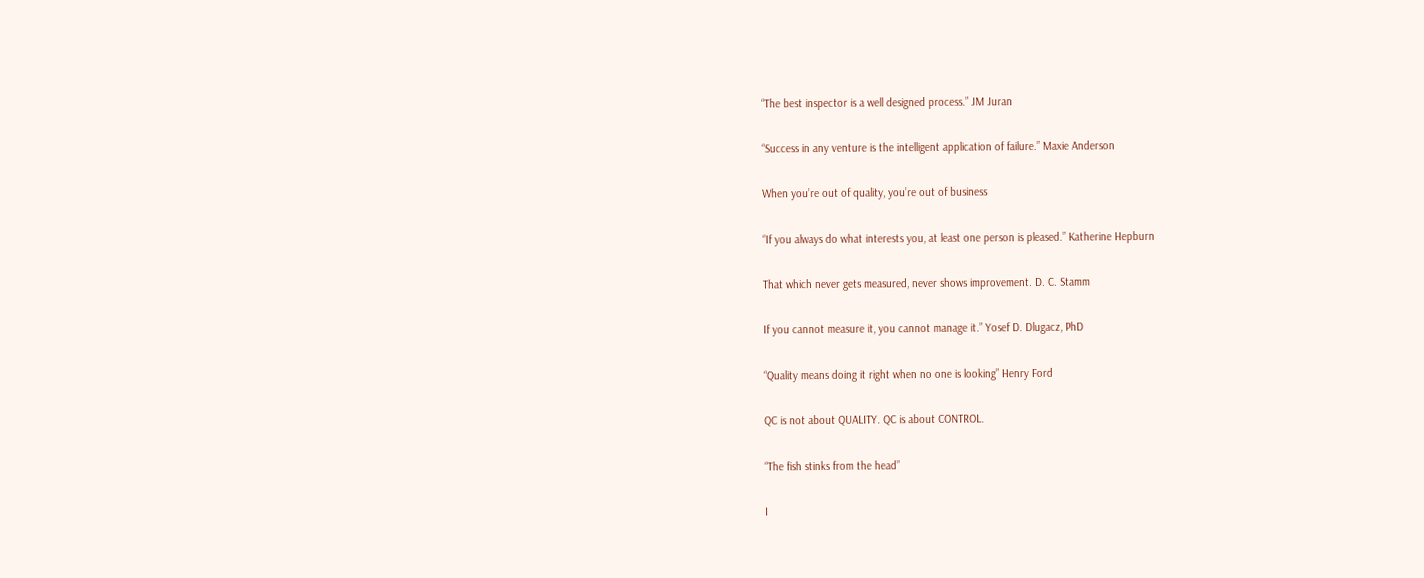“The best inspector is a well designed process.” JM Juran

“Success in any venture is the intelligent application of failure.” Maxie Anderson

When you’re out of quality, you’re out of business

“If you always do what interests you, at least one person is pleased.” Katherine Hepburn

That which never gets measured, never shows improvement. D. C. Stamm

If you cannot measure it, you cannot manage it.” Yosef D. Dlugacz, PhD

“Quality means doing it right when no one is looking” Henry Ford

QC is not about QUALITY. QC is about CONTROL.

“The fish stinks from the head”

I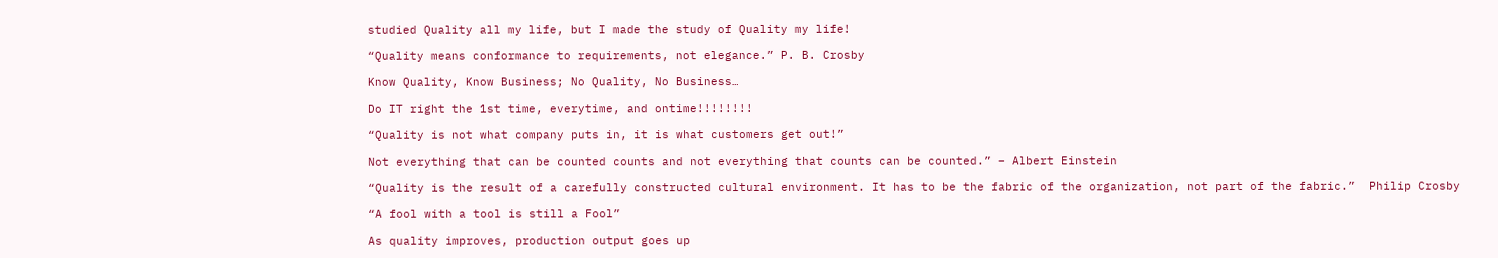studied Quality all my life, but I made the study of Quality my life!

“Quality means conformance to requirements, not elegance.” P. B. Crosby

Know Quality, Know Business; No Quality, No Business…

Do IT right the 1st time, everytime, and ontime!!!!!!!!

“Quality is not what company puts in, it is what customers get out!”

Not everything that can be counted counts and not everything that counts can be counted.” – Albert Einstein

“Quality is the result of a carefully constructed cultural environment. It has to be the fabric of the organization, not part of the fabric.”  Philip Crosby

“A fool with a tool is still a Fool”

As quality improves, production output goes up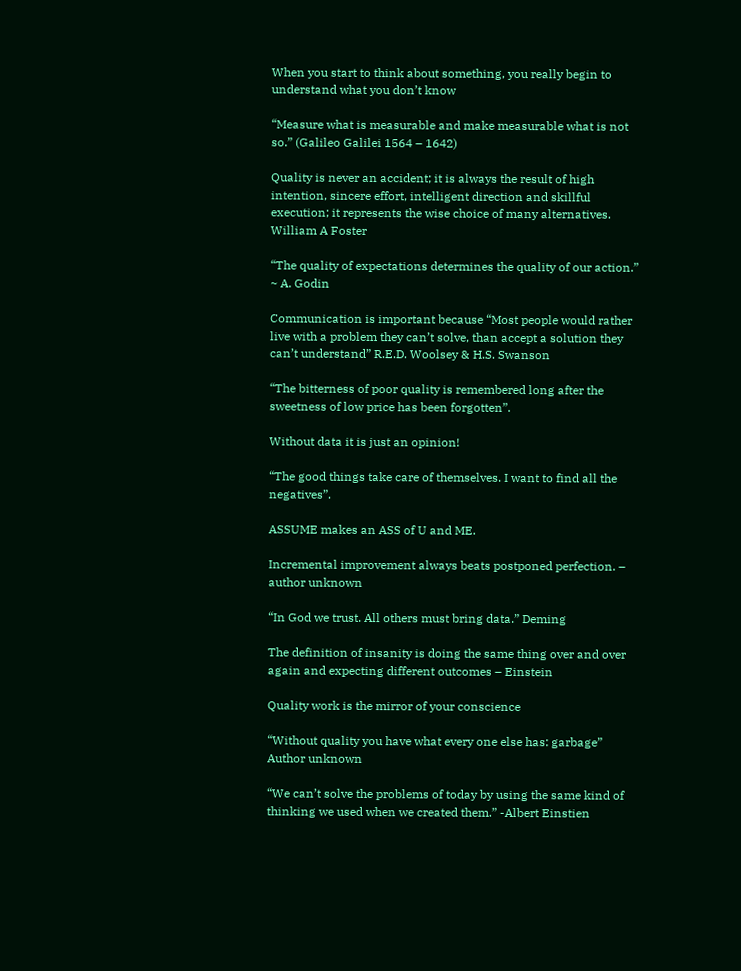When you start to think about something, you really begin to understand what you don’t know

“Measure what is measurable and make measurable what is not so.” (Galileo Galilei 1564 – 1642)

Quality is never an accident; it is always the result of high intention, sincere effort, intelligent direction and skillful execution; it represents the wise choice of many alternatives. William A Foster

“The quality of expectations determines the quality of our action.” ~ A. Godin

Communication is important because “Most people would rather live with a problem they can’t solve, than accept a solution they can’t understand” R.E.D. Woolsey & H.S. Swanson

“The bitterness of poor quality is remembered long after the sweetness of low price has been forgotten”.

Without data it is just an opinion!

“The good things take care of themselves. I want to find all the negatives”.

ASSUME makes an ASS of U and ME.

Incremental improvement always beats postponed perfection. – author unknown

“In God we trust. All others must bring data.” Deming

The definition of insanity is doing the same thing over and over again and expecting different outcomes – Einstein

Quality work is the mirror of your conscience

“Without quality you have what every one else has: garbage” Author unknown

“We can’t solve the problems of today by using the same kind of thinking we used when we created them.” -Albert Einstien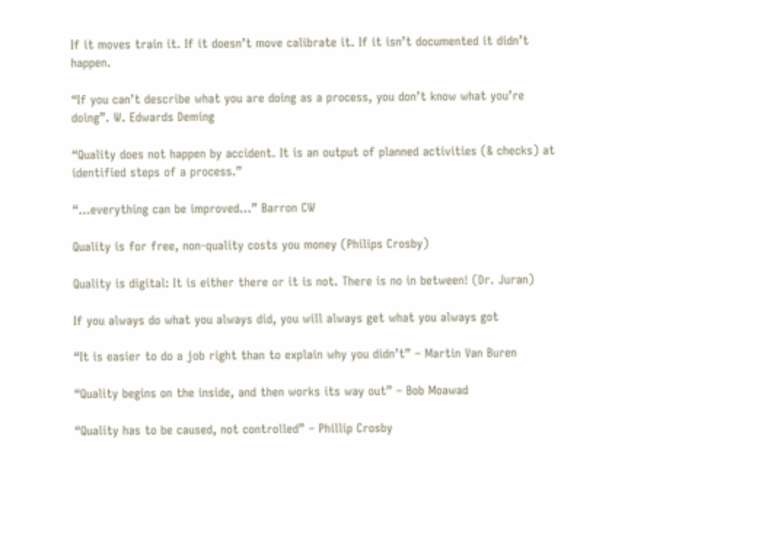If it moves train it. If it doesn’t move calibrate it. If it isn’t documented it didn’t happen.

“If you can’t describe what you are doing as a process, you don’t know what you’re doing”. W. Edwards Deming

“Quality does not happen by accident. It is an output of planned activities (& checks) at identified steps of a process.”

“…everything can be improved…” Barron CW

Quality is for free, non-quality costs you money (Philips Crosby)

Quality is digital: It is either there or it is not. There is no in between! (Dr. Juran)

If you always do what you always did, you will always get what you always got

“It is easier to do a job right than to explain why you didn’t” – Martin Van Buren

“Quality begins on the inside, and then works its way out” – Bob Moawad

“Quality has to be caused, not controlled” – Phillip Crosby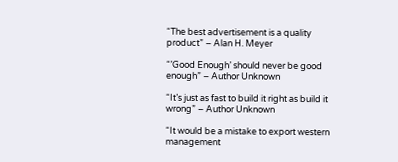“The best advertisement is a quality product” – Alan H. Meyer

“’Good Enough’ should never be good enough” – Author Unknown

“It’s just as fast to build it right as build it wrong” – Author Unknown

“It would be a mistake to export western management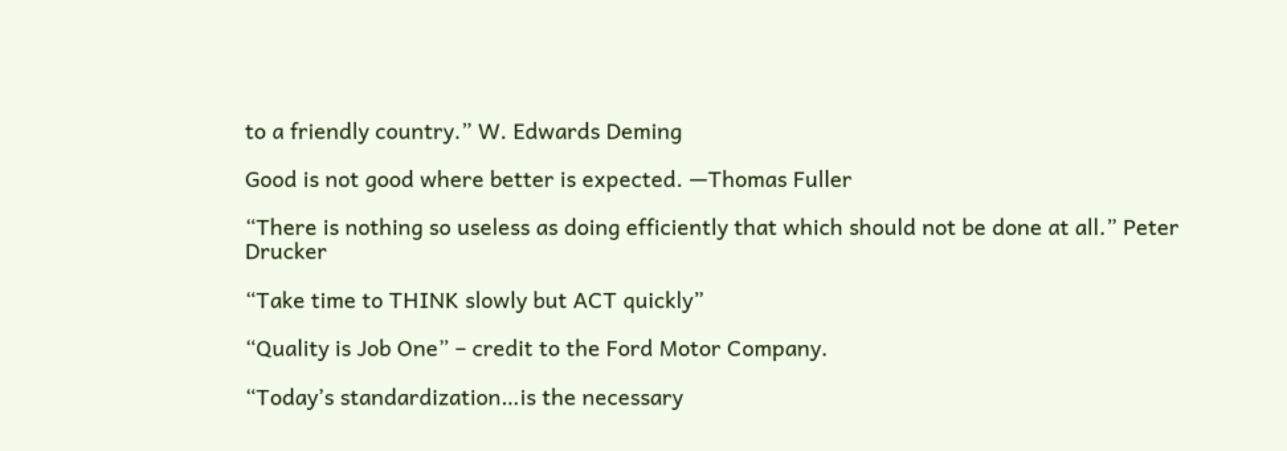to a friendly country.” W. Edwards Deming

Good is not good where better is expected. —Thomas Fuller

“There is nothing so useless as doing efficiently that which should not be done at all.” Peter Drucker

“Take time to THINK slowly but ACT quickly”

“Quality is Job One” – credit to the Ford Motor Company.

“Today’s standardization…is the necessary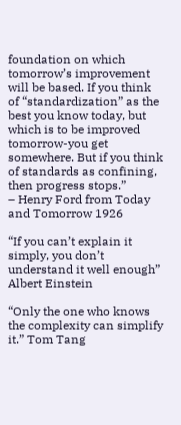foundation on which tomorrow’s improvement will be based. If you think of “standardization” as the best you know today, but which is to be improved tomorrow-you get somewhere. But if you think of standards as confining, then progress stops.”
– Henry Ford from Today and Tomorrow 1926

“If you can’t explain it simply, you don’t understand it well enough” Albert Einstein

“Only the one who knows the complexity can simplify it.” Tom Tang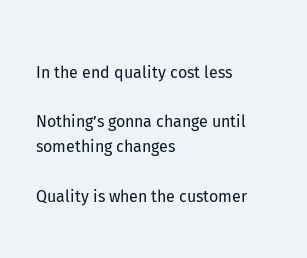In the end quality cost less

Nothing’s gonna change until something changes

Quality is when the customer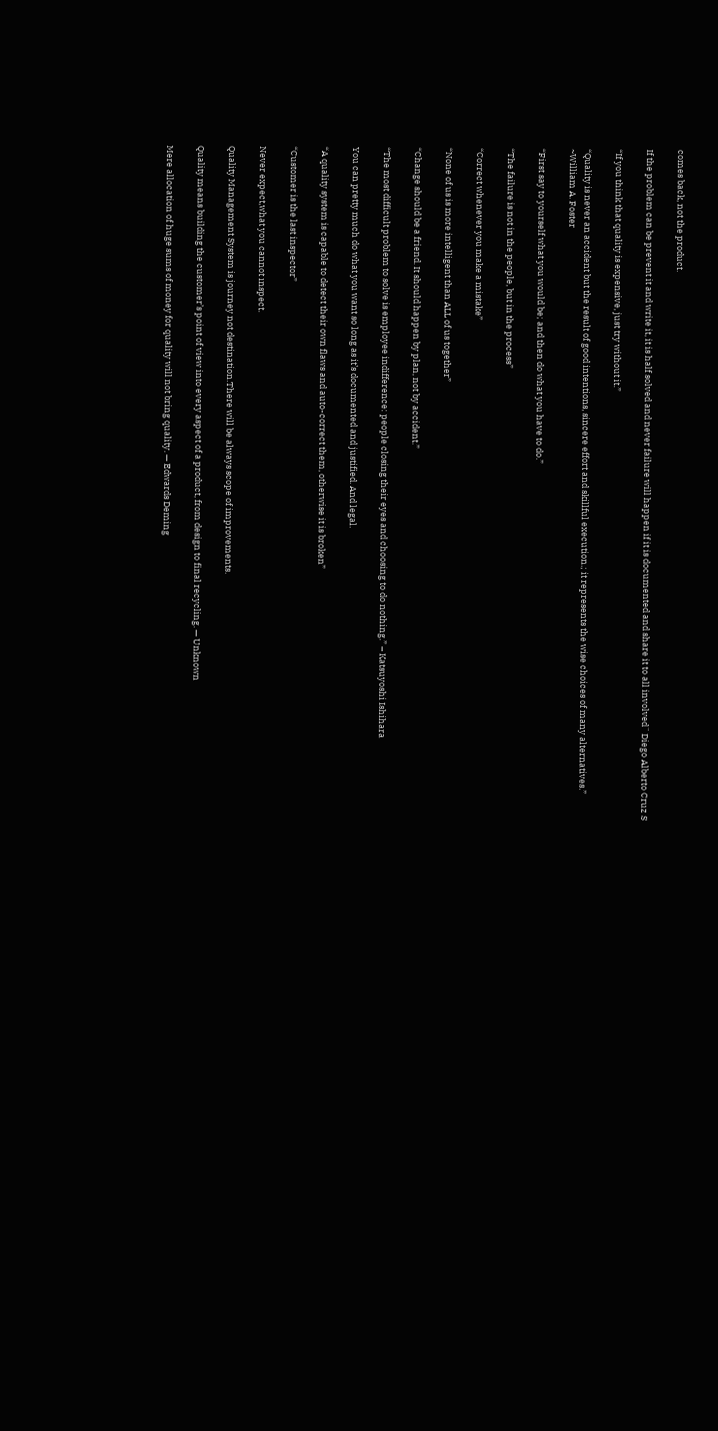comes back, not the product.

If the problem can be prevent it and write it, it is half solved and never failure will happen if it is documented and share it to all involved¨ Diego Alberto Cruz S

“If you think that quality is expensive, just try without it.”

“Quality is never an accident but the result of good intentions, sincere effort and skillful execution.; it represents the wise choices of many alternatives.” ~William A. Foster

“First say to yourself what you would be; and then do what you have to do.”

“The failure is not in the people, but in the process”

“Correct whenever you make a mistake”

“None of us is more intelligent than ALL of us together”

“Change should be a friend. It should happen by plan, not by accident.”

“The most difficult problem to solve is employee indifference: people closing their eyes and choosing to do nothing.” – Katsuyoshi Ishihara

You can pretty much do what you want so long as it’s documented and justified. And legal.

“A quality system is capable to detect their own flaws and auto-correct them, otherwise it is broken”

“Customer is the last inspector”

Never expect,what you cannot ınspect.

Quality Management System is journey not destination.There will be always scope of improvements.

Quality means building the customer’s point of view into every aspect of a product, from design to final recycling. — Unknown

Mere allocation of huge sums of money for quality will not bring quality. — Edwards Deming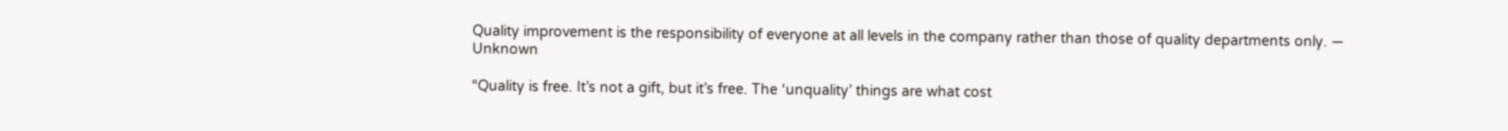Quality improvement is the responsibility of everyone at all levels in the company rather than those of quality departments only. — Unknown

“Quality is free. It’s not a gift, but it’s free. The ‘unquality’ things are what cost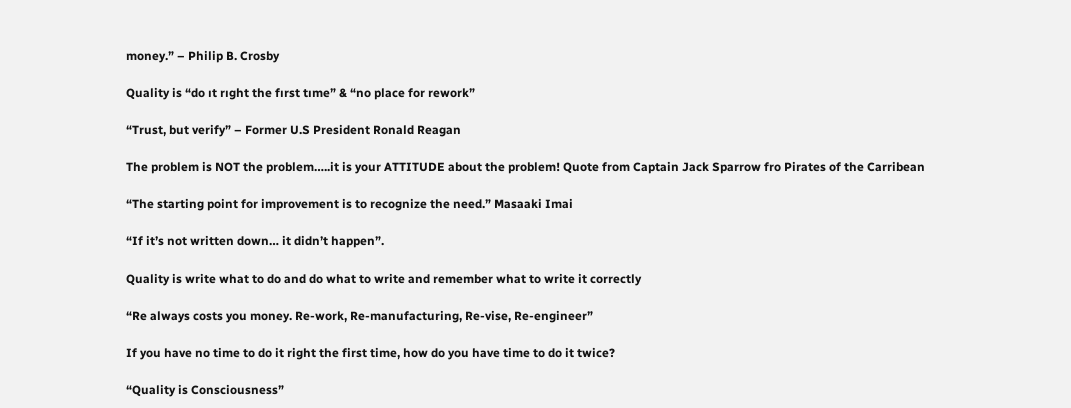money.” – Philip B. Crosby

Quality is “do ıt rıght the fırst tıme” & “no place for rework”

“Trust, but verify” – Former U.S President Ronald Reagan

The problem is NOT the problem…..it is your ATTITUDE about the problem! Quote from Captain Jack Sparrow fro Pirates of the Carribean

“The starting point for improvement is to recognize the need.” Masaaki Imai

“If it’s not written down… it didn’t happen”.

Quality is write what to do and do what to write and remember what to write it correctly

“Re always costs you money. Re-work, Re-manufacturing, Re-vise, Re-engineer”

If you have no time to do it right the first time, how do you have time to do it twice?

“Quality is Consciousness”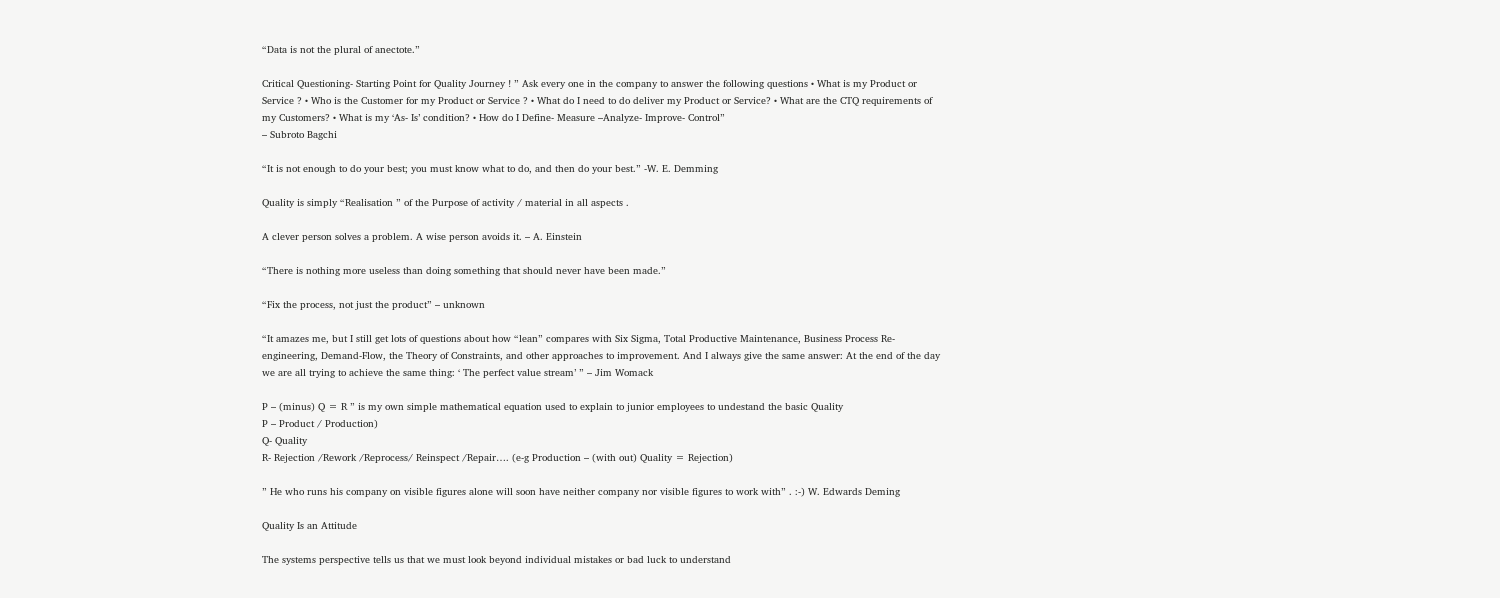“Data is not the plural of anectote.”

Critical Questioning- Starting Point for Quality Journey ! ” Ask every one in the company to answer the following questions • What is my Product or Service ? • Who is the Customer for my Product or Service ? • What do I need to do deliver my Product or Service? • What are the CTQ requirements of my Customers? • What is my ‘As- Is’ condition? • How do I Define- Measure –Analyze- Improve- Control”
– Subroto Bagchi

“It is not enough to do your best; you must know what to do, and then do your best.” -W. E. Demming

Quality is simply “Realisation ” of the Purpose of activity / material in all aspects .

A clever person solves a problem. A wise person avoids it. – A. Einstein

“There is nothing more useless than doing something that should never have been made.”

“Fix the process, not just the product” – unknown

“It amazes me, but I still get lots of questions about how “lean” compares with Six Sigma, Total Productive Maintenance, Business Process Re-engineering, Demand-Flow, the Theory of Constraints, and other approaches to improvement. And I always give the same answer: At the end of the day we are all trying to achieve the same thing: ‘ The perfect value stream’ ” – Jim Womack

P – (minus) Q = R ” is my own simple mathematical equation used to explain to junior employees to undestand the basic Quality
P – Product / Production)
Q- Quality
R- Rejection /Rework /Reprocess/ Reinspect /Repair…. (e-g Production – (with out) Quality = Rejection)

” He who runs his company on visible figures alone will soon have neither company nor visible figures to work with” . :-) W. Edwards Deming

Quality Is an Attitude

The systems perspective tells us that we must look beyond individual mistakes or bad luck to understand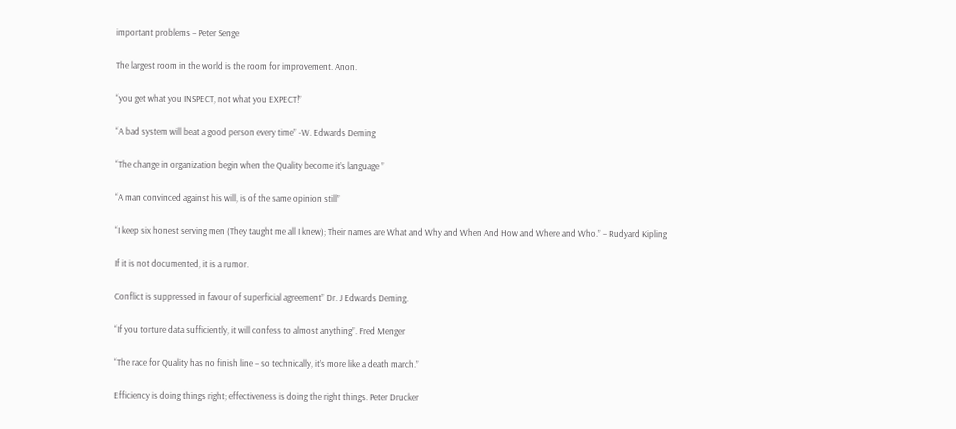important problems – Peter Senge

The largest room in the world is the room for improvement. Anon.

“you get what you INSPECT, not what you EXPECT!”

“A bad system will beat a good person every time” -W. Edwards Deming

“The change in organization begin when the Quality become it’s language ”

“A man convinced against his will, is of the same opinion still”

“I keep six honest serving men (They taught me all I knew); Their names are What and Why and When And How and Where and Who.” – Rudyard Kipling

If it is not documented, it is a rumor.

Conflict is suppressed in favour of superficial agreement” Dr. J Edwards Deming.

“If you torture data sufficiently, it will confess to almost anything”. Fred Menger

“The race for Quality has no finish line – so technically, it’s more like a death march.”

Efficiency is doing things right; effectiveness is doing the right things. Peter Drucker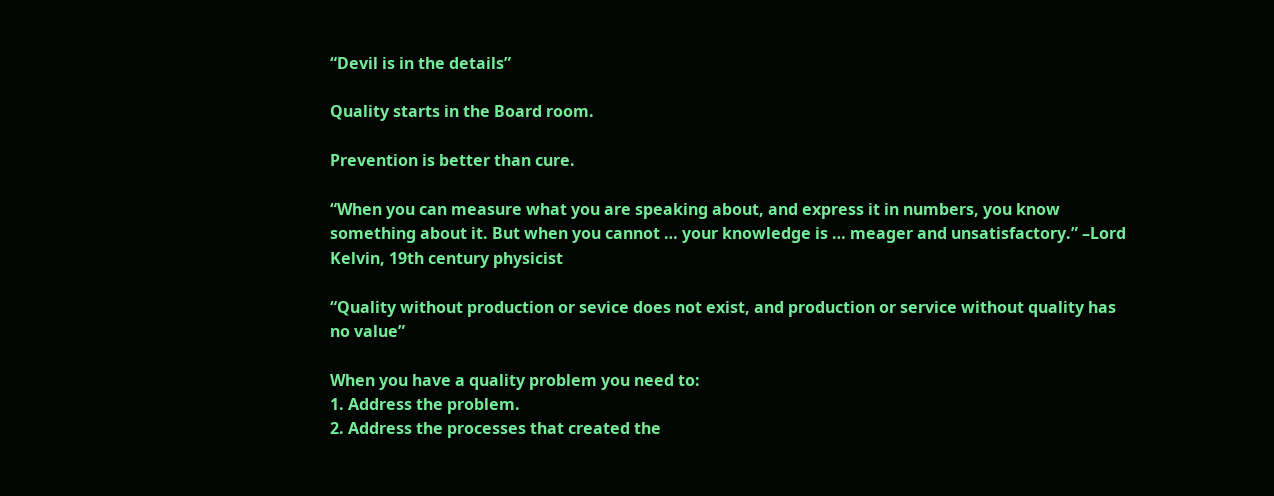“Devil is in the details”

Quality starts in the Board room.

Prevention is better than cure.

“When you can measure what you are speaking about, and express it in numbers, you know something about it. But when you cannot … your knowledge is … meager and unsatisfactory.” –Lord Kelvin, 19th century physicist

“Quality without production or sevice does not exist, and production or service without quality has no value”

When you have a quality problem you need to:
1. Address the problem.
2. Address the processes that created the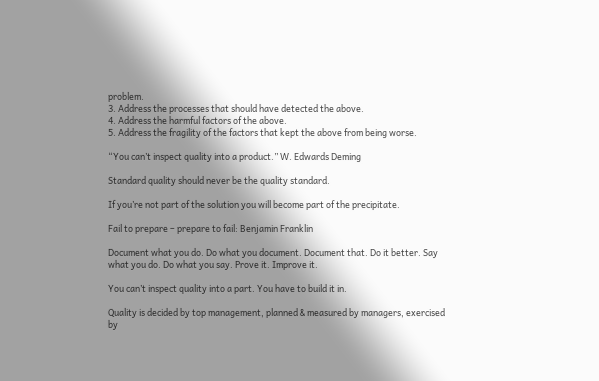problem.
3. Address the processes that should have detected the above.
4. Address the harmful factors of the above.
5. Address the fragility of the factors that kept the above from being worse.

“You can’t inspect quality into a product.” W. Edwards Deming

Standard quality should never be the quality standard.

If you’re not part of the solution you will become part of the precipitate.

Fail to prepare – prepare to fail: Benjamin Franklin

Document what you do. Do what you document. Document that. Do it better. Say what you do. Do what you say. Prove it. Improve it.

You can’t inspect quality into a part. You have to build it in.

Quality is decided by top management, planned & measured by managers, exercised by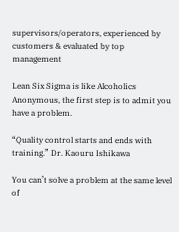supervisors/operators, experienced by customers & evaluated by top management

Lean Six Sigma is like Alcoholics Anonymous, the first step is to admit you have a problem.

“Quality control starts and ends with training.” Dr. Kaouru Ishikawa

You can’t solve a problem at the same level of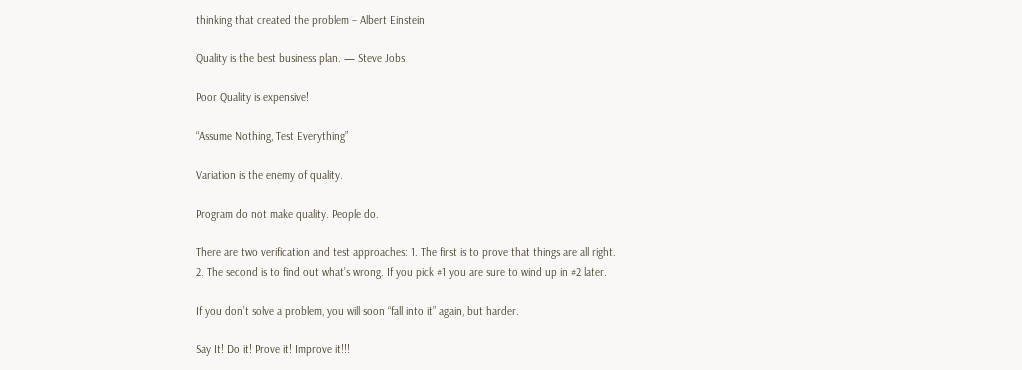thinking that created the problem – Albert Einstein

Quality is the best business plan. — Steve Jobs

Poor Quality is expensive!

“Assume Nothing, Test Everything”

Variation is the enemy of quality.

Program do not make quality. People do.

There are two verification and test approaches: 1. The first is to prove that things are all right.
2. The second is to find out what’s wrong. If you pick #1 you are sure to wind up in #2 later.

If you don’t solve a problem, you will soon “fall into it” again, but harder.

Say It! Do it! Prove it! Improve it!!!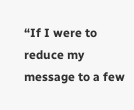“If I were to reduce my message to a few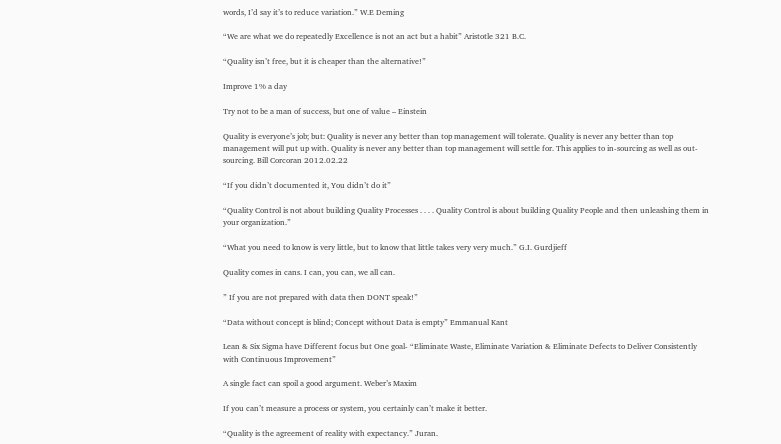words, I’d say it’s to reduce variation.” W.E Deming

“We are what we do repeatedly Excellence is not an act but a habit” Aristotle 321 B.C.

“Quality isn’t free, but it is cheaper than the alternative!”

Improve 1% a day

Try not to be a man of success, but one of value – Einstein

Quality is everyone’s job; but: Quality is never any better than top management will tolerate. Quality is never any better than top management will put up with. Quality is never any better than top management will settle for. This applies to in-sourcing as well as out-sourcing. Bill Corcoran 2012.02.22

“If you didn’t documented it, You didn’t do it”

“Quality Control is not about building Quality Processes . . . . Quality Control is about building Quality People and then unleashing them in your organization.”

“What you need to know is very little, but to know that little takes very very much.” G.I. Gurdjieff

Quality comes in cans. I can, you can, we all can.

” If you are not prepared with data then DONT speak!”

“Data without concept is blind; Concept without Data is empty” Emmanual Kant

Lean & Six Sigma have Different focus but One goal- “Eliminate Waste, Eliminate Variation & Eliminate Defects to Deliver Consistently with Continuous Improvement”

A single fact can spoil a good argument. Weber’s Maxim

If you can’t measure a process or system, you certainly can’t make it better.

“Quality is the agreement of reality with expectancy.” Juran.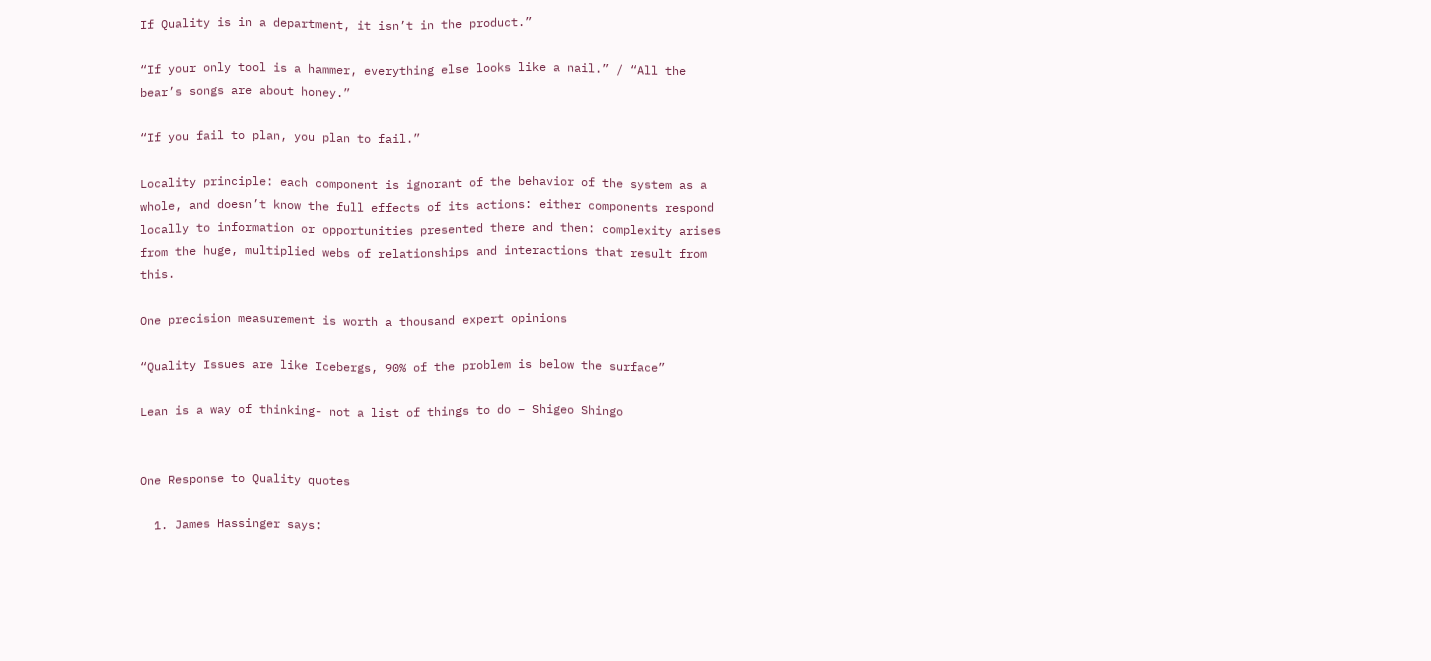If Quality is in a department, it isn’t in the product.”

“If your only tool is a hammer, everything else looks like a nail.” / “All the bear’s songs are about honey.”

“If you fail to plan, you plan to fail.”

Locality principle: each component is ignorant of the behavior of the system as a whole, and doesn’t know the full effects of its actions: either components respond locally to information or opportunities presented there and then: complexity arises from the huge, multiplied webs of relationships and interactions that result from this.

One precision measurement is worth a thousand expert opinions

“Quality Issues are like Icebergs, 90% of the problem is below the surface”

Lean is a way of thinking- not a list of things to do – Shigeo Shingo


One Response to Quality quotes

  1. James Hassinger says: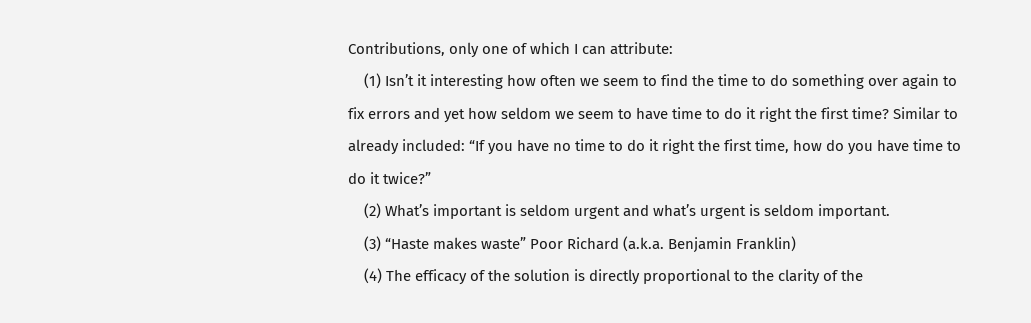Contributions, only one of which I can attribute:
    (1) Isn’t it interesting how often we seem to find the time to do something over again to fix errors and yet how seldom we seem to have time to do it right the first time? Similar to already included: “If you have no time to do it right the first time, how do you have time to do it twice?”
    (2) What’s important is seldom urgent and what’s urgent is seldom important.
    (3) “Haste makes waste” Poor Richard (a.k.a. Benjamin Franklin)
    (4) The efficacy of the solution is directly proportional to the clarity of the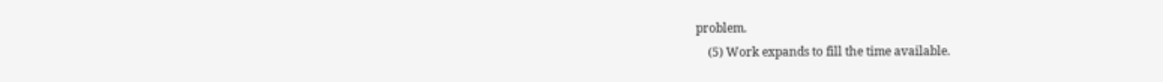problem.
    (5) Work expands to fill the time available.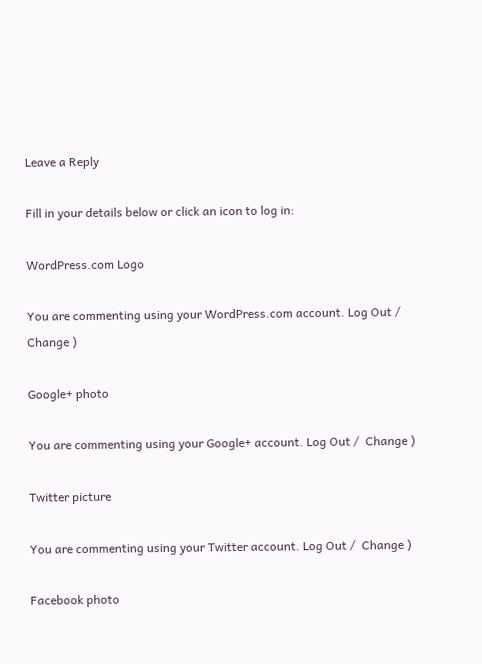Leave a Reply

Fill in your details below or click an icon to log in:

WordPress.com Logo

You are commenting using your WordPress.com account. Log Out /  Change )

Google+ photo

You are commenting using your Google+ account. Log Out /  Change )

Twitter picture

You are commenting using your Twitter account. Log Out /  Change )

Facebook photo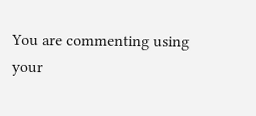You are commenting using your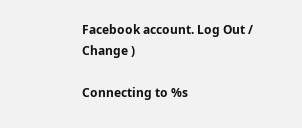Facebook account. Log Out /  Change )

Connecting to %s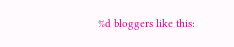%d bloggers like this: